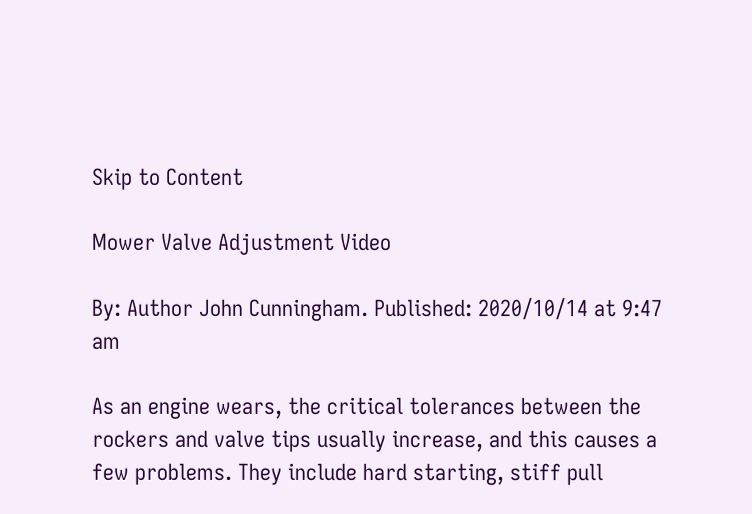Skip to Content

Mower Valve Adjustment Video

By: Author John Cunningham. Published: 2020/10/14 at 9:47 am

As an engine wears, the critical tolerances between the rockers and valve tips usually increase, and this causes a few problems. They include hard starting, stiff pull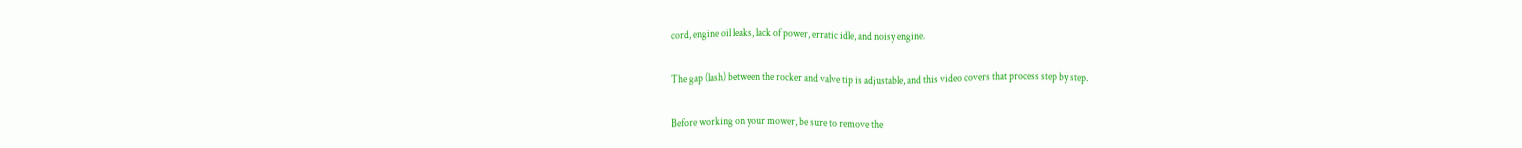cord, engine oil leaks, lack of power, erratic idle, and noisy engine.

The gap (lash) between the rocker and valve tip is adjustable, and this video covers that process step by step.

Before working on your mower, be sure to remove the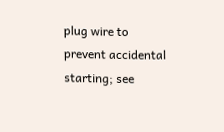plug wire to prevent accidental starting; see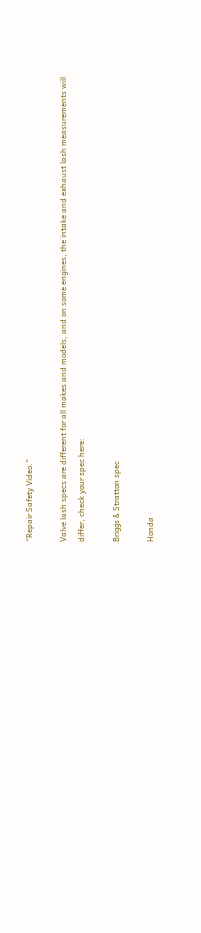“Repair Safety Video.”

Valve lash specs are different for all makes and models, and on some engines, the intake and exhaust lash measurements will differ, check your spec here:

Briggs & Stratton spec

Honda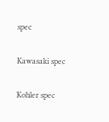spec

Kawasaki spec

Kohler spec